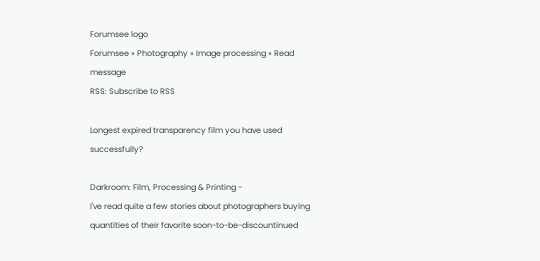Forumsee logo
Forumsee » Photography » Image processing » Read message
RSS: Subscribe to RSS

Longest expired transparency film you have used successfully?

Darkroom: Film, Processing & Printing -
I've read quite a few stories about photographers buying quantities of their favorite soon-to-be-discountinued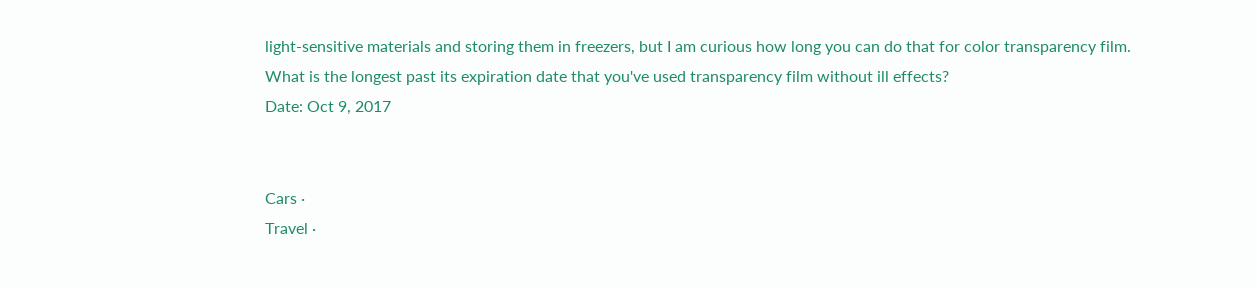light-sensitive materials and storing them in freezers, but I am curious how long you can do that for color transparency film. What is the longest past its expiration date that you've used transparency film without ill effects?
Date: Oct 9, 2017


Cars ·
Travel ·